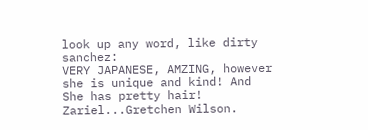look up any word, like dirty sanchez:
VERY JAPANESE, AMZING, however she is unique and kind! And She has pretty hair!
Zariel...Gretchen Wilson.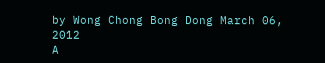by Wong Chong Bong Dong March 06, 2012
A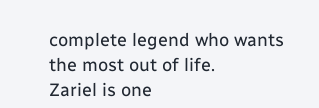complete legend who wants the most out of life.
Zariel is one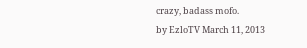crazy, badass mofo.
by EzloTV March 11, 2013